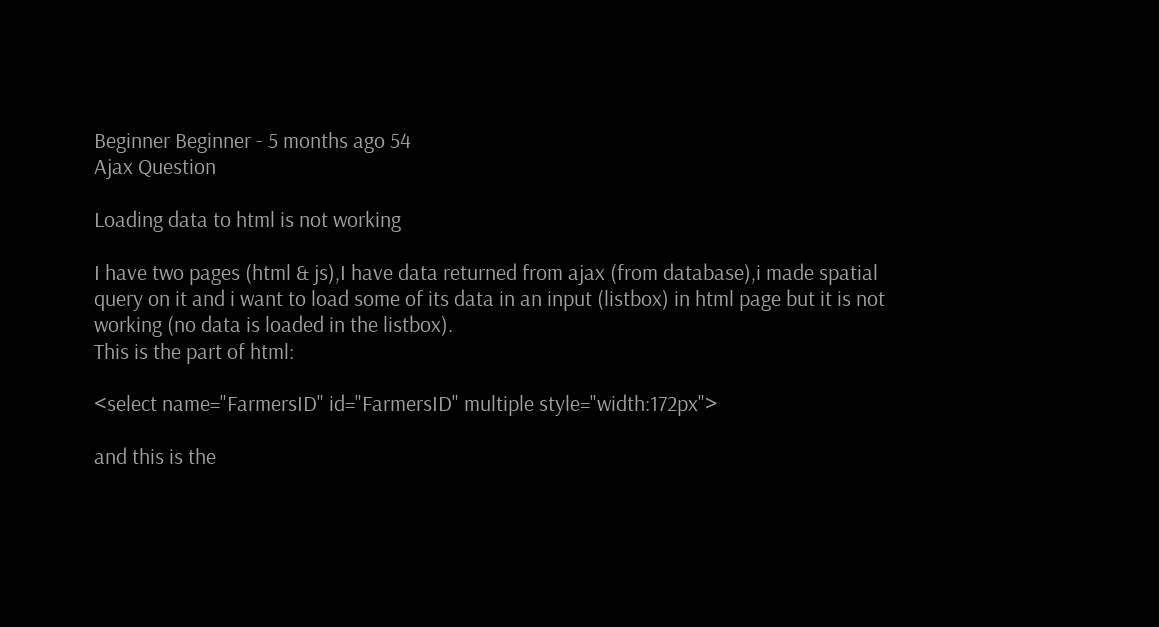Beginner Beginner - 5 months ago 54
Ajax Question

Loading data to html is not working

I have two pages (html & js),I have data returned from ajax (from database),i made spatial query on it and i want to load some of its data in an input (listbox) in html page but it is not working (no data is loaded in the listbox).
This is the part of html:

<select name="FarmersID" id="FarmersID" multiple style="width:172px">

and this is the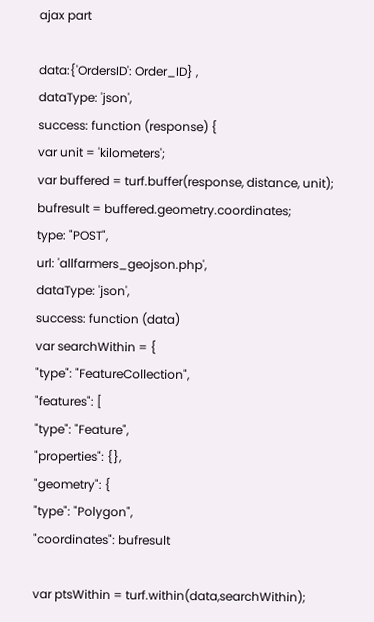ajax part

data:{'OrdersID': Order_ID} ,
dataType: 'json',
success: function (response) {
var unit = 'kilometers';
var buffered = turf.buffer(response, distance, unit);
bufresult = buffered.geometry.coordinates;
type: "POST",
url: 'allfarmers_geojson.php',
dataType: 'json',
success: function (data)
var searchWithin = {
"type": "FeatureCollection",
"features": [
"type": "Feature",
"properties": {},
"geometry": {
"type": "Polygon",
"coordinates": bufresult

var ptsWithin = turf.within(data,searchWithin);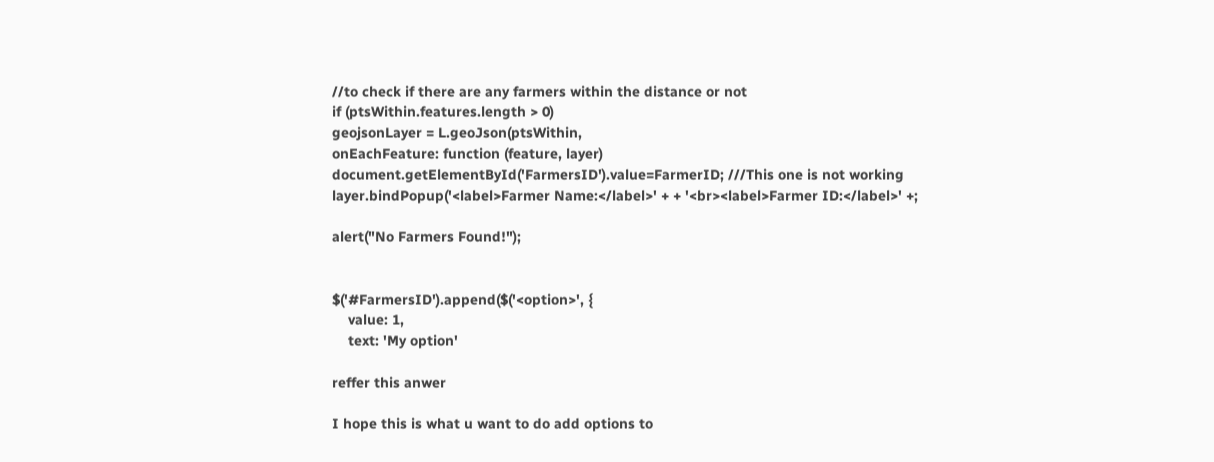//to check if there are any farmers within the distance or not
if (ptsWithin.features.length > 0)
geojsonLayer = L.geoJson(ptsWithin,
onEachFeature: function (feature, layer)
document.getElementById('FarmersID').value=FarmerID; ///This one is not working
layer.bindPopup('<label>Farmer Name:</label>' + + '<br><label>Farmer ID:</label>' +;

alert("No Farmers Found!");


$('#FarmersID').append($('<option>', {
    value: 1,
    text: 'My option'

reffer this anwer

I hope this is what u want to do add options to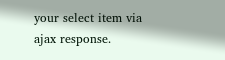your select item via ajax response.